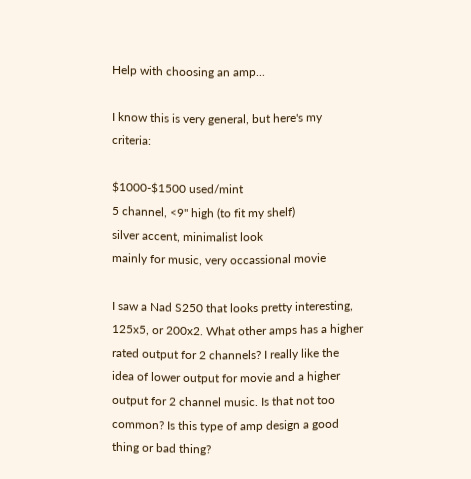Help with choosing an amp...

I know this is very general, but here's my criteria:

$1000-$1500 used/mint
5 channel, <9" high (to fit my shelf)
silver accent, minimalist look
mainly for music, very occassional movie

I saw a Nad S250 that looks pretty interesting, 125x5, or 200x2. What other amps has a higher rated output for 2 channels? I really like the idea of lower output for movie and a higher output for 2 channel music. Is that not too common? Is this type of amp design a good thing or bad thing?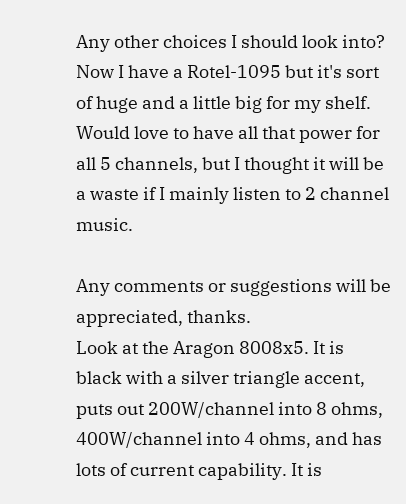Any other choices I should look into? Now I have a Rotel-1095 but it's sort of huge and a little big for my shelf. Would love to have all that power for all 5 channels, but I thought it will be a waste if I mainly listen to 2 channel music.

Any comments or suggestions will be appreciated, thanks.
Look at the Aragon 8008x5. It is black with a silver triangle accent, puts out 200W/channel into 8 ohms, 400W/channel into 4 ohms, and has lots of current capability. It is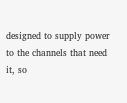designed to supply power to the channels that need it, so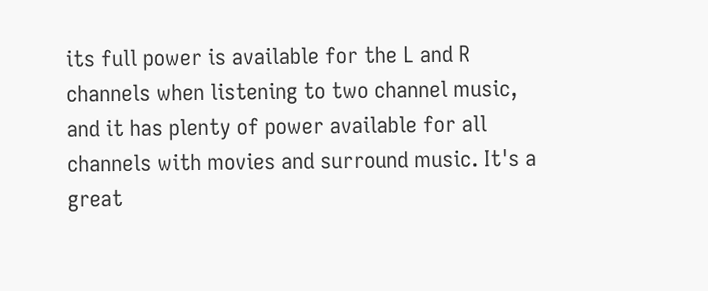its full power is available for the L and R channels when listening to two channel music, and it has plenty of power available for all channels with movies and surround music. It's a great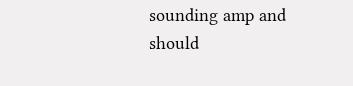sounding amp and should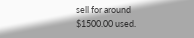sell for around $1500.00 used.